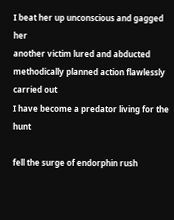I beat her up unconscious and gagged her
another victim lured and abducted
methodically planned action flawlessly carried out
I have become a predator living for the hunt

fell the surge of endorphin rush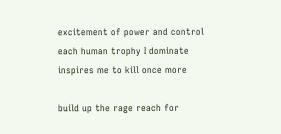excitement of power and control
each human trophy I dominate
inspires me to kill once more

build up the rage reach for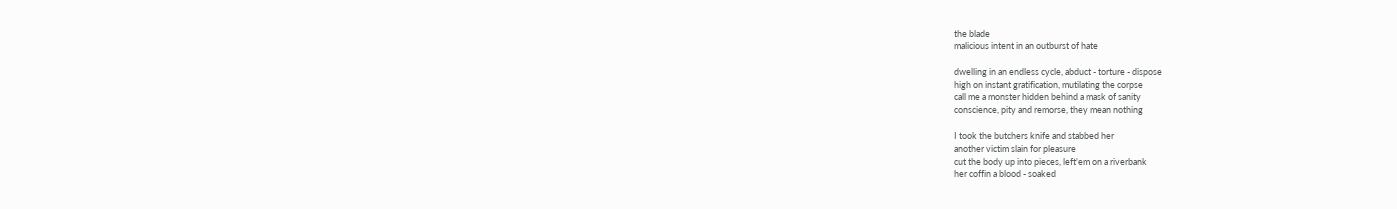the blade
malicious intent in an outburst of hate

dwelling in an endless cycle, abduct - torture - dispose
high on instant gratification, mutilating the corpse
call me a monster hidden behind a mask of sanity
conscience, pity and remorse, they mean nothing

I took the butchers knife and stabbed her
another victim slain for pleasure
cut the body up into pieces, left'em on a riverbank
her coffin a blood - soaked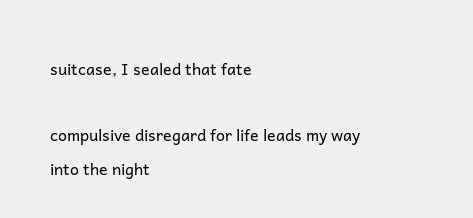suitcase, I sealed that fate

compulsive disregard for life leads my way
into the night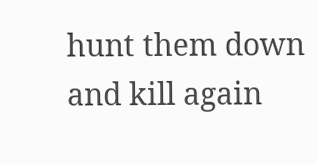hunt them down and kill again